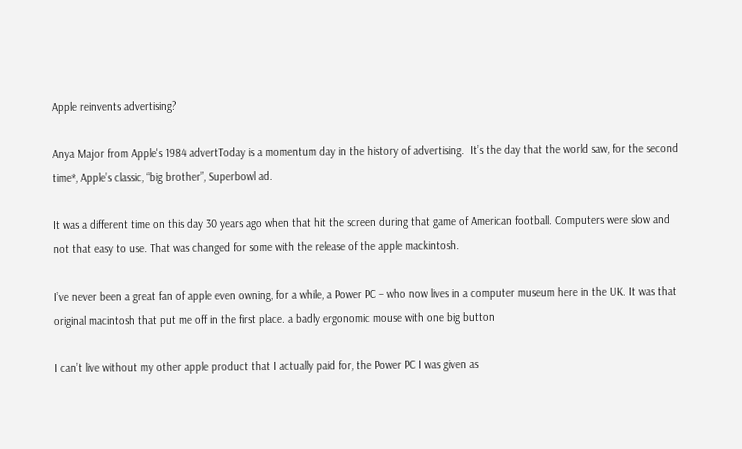Apple reinvents advertising?

Anya Major from Apple's 1984 advertToday is a momentum day in the history of advertising.  It’s the day that the world saw, for the second time*, Apple’s classic, “big brother”, Superbowl ad.

It was a different time on this day 30 years ago when that hit the screen during that game of American football. Computers were slow and not that easy to use. That was changed for some with the release of the apple mackintosh.

I’ve never been a great fan of apple even owning, for a while, a Power PC – who now lives in a computer museum here in the UK. It was that original macintosh that put me off in the first place. a badly ergonomic mouse with one big button

I can’t live without my other apple product that I actually paid for, the Power PC I was given as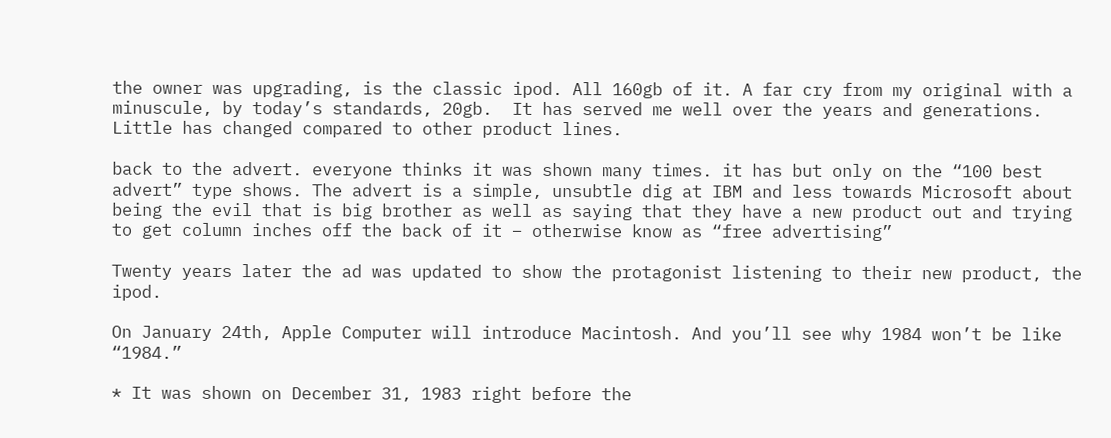the owner was upgrading, is the classic ipod. All 160gb of it. A far cry from my original with a minuscule, by today’s standards, 20gb.  It has served me well over the years and generations. Little has changed compared to other product lines.

back to the advert. everyone thinks it was shown many times. it has but only on the “100 best advert” type shows. The advert is a simple, unsubtle dig at IBM and less towards Microsoft about being the evil that is big brother as well as saying that they have a new product out and trying to get column inches off the back of it – otherwise know as “free advertising”

Twenty years later the ad was updated to show the protagonist listening to their new product, the ipod.

On January 24th, Apple Computer will introduce Macintosh. And you’ll see why 1984 won’t be like “1984.”

* It was shown on December 31, 1983 right before the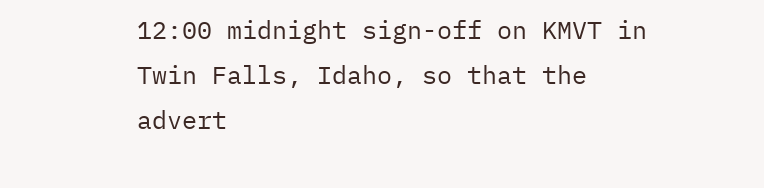12:00 midnight sign-off on KMVT in Twin Falls, Idaho, so that the advert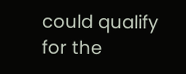could qualify for the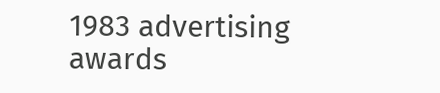1983 advertising awards